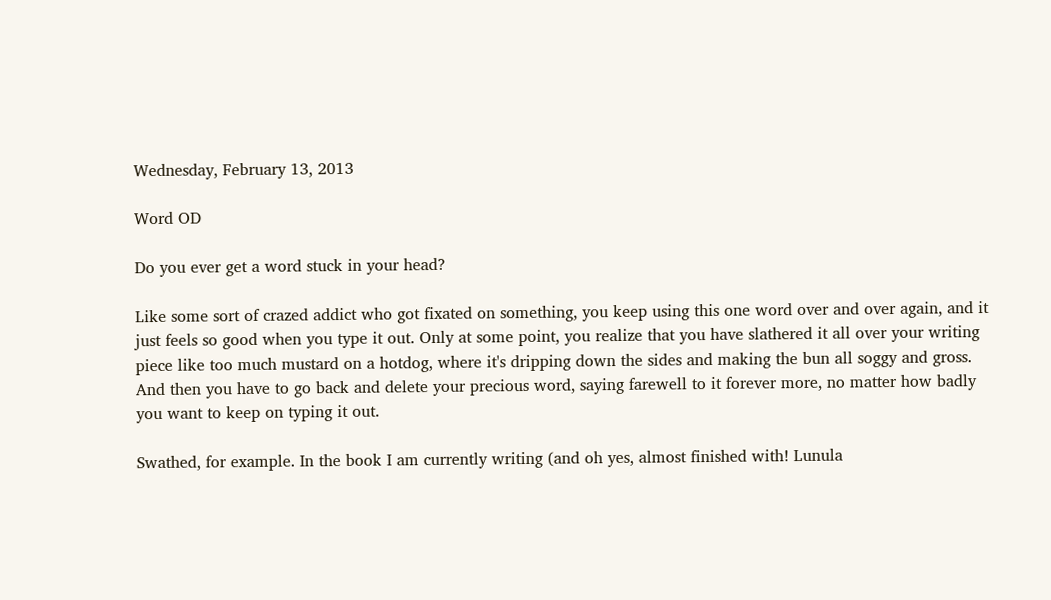Wednesday, February 13, 2013

Word OD

Do you ever get a word stuck in your head?

Like some sort of crazed addict who got fixated on something, you keep using this one word over and over again, and it just feels so good when you type it out. Only at some point, you realize that you have slathered it all over your writing piece like too much mustard on a hotdog, where it's dripping down the sides and making the bun all soggy and gross. And then you have to go back and delete your precious word, saying farewell to it forever more, no matter how badly you want to keep on typing it out.

Swathed, for example. In the book I am currently writing (and oh yes, almost finished with! Lunula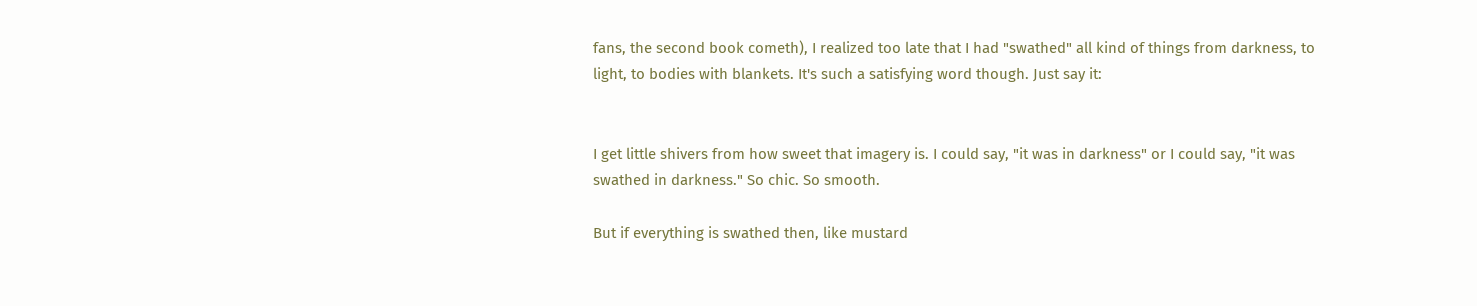fans, the second book cometh), I realized too late that I had "swathed" all kind of things from darkness, to light, to bodies with blankets. It's such a satisfying word though. Just say it:


I get little shivers from how sweet that imagery is. I could say, "it was in darkness" or I could say, "it was swathed in darkness." So chic. So smooth.

But if everything is swathed then, like mustard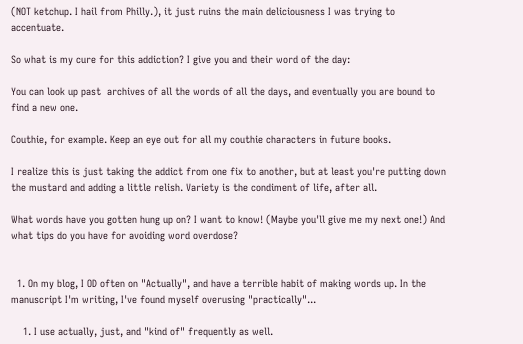(NOT ketchup. I hail from Philly.), it just ruins the main deliciousness I was trying to accentuate.

So what is my cure for this addiction? I give you and their word of the day:

You can look up past  archives of all the words of all the days, and eventually you are bound to find a new one.

Couthie, for example. Keep an eye out for all my couthie characters in future books.

I realize this is just taking the addict from one fix to another, but at least you're putting down the mustard and adding a little relish. Variety is the condiment of life, after all.

What words have you gotten hung up on? I want to know! (Maybe you'll give me my next one!) And what tips do you have for avoiding word overdose?


  1. On my blog, I OD often on "Actually", and have a terrible habit of making words up. In the manuscript I'm writing, I've found myself overusing "practically"...

    1. I use actually, just, and "kind of" frequently as well.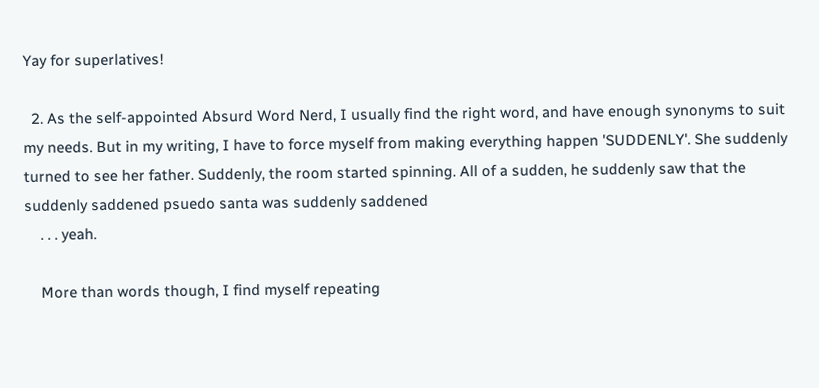Yay for superlatives!

  2. As the self-appointed Absurd Word Nerd, I usually find the right word, and have enough synonyms to suit my needs. But in my writing, I have to force myself from making everything happen 'SUDDENLY'. She suddenly turned to see her father. Suddenly, the room started spinning. All of a sudden, he suddenly saw that the suddenly saddened psuedo santa was suddenly saddened
    . . . yeah.

    More than words though, I find myself repeating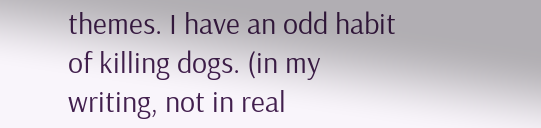themes. I have an odd habit of killing dogs. (in my writing, not in real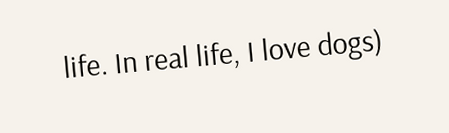life. In real life, I love dogs)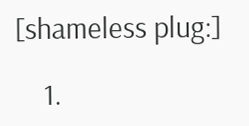[shameless plug:]

    1.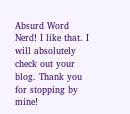Absurd Word Nerd! I like that. I will absolutely check out your blog. Thank you for stopping by mine!